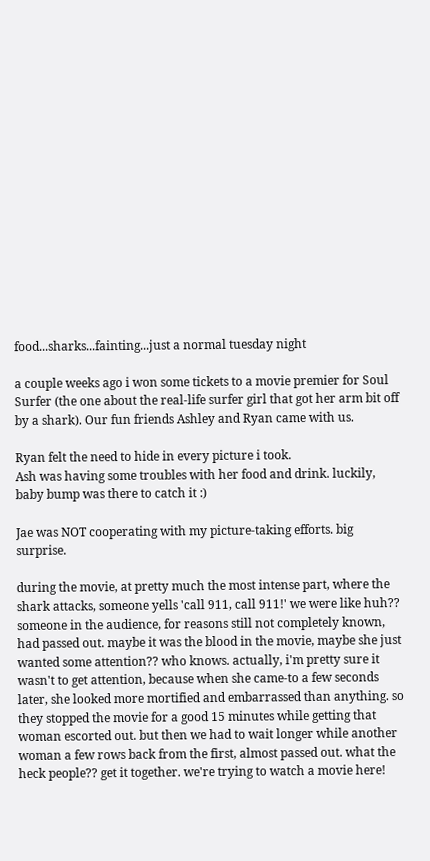food...sharks...fainting...just a normal tuesday night

a couple weeks ago i won some tickets to a movie premier for Soul Surfer (the one about the real-life surfer girl that got her arm bit off by a shark). Our fun friends Ashley and Ryan came with us.

Ryan felt the need to hide in every picture i took.
Ash was having some troubles with her food and drink. luckily, baby bump was there to catch it :)

Jae was NOT cooperating with my picture-taking efforts. big surprise.

during the movie, at pretty much the most intense part, where the shark attacks, someone yells 'call 911, call 911!' we were like huh?? someone in the audience, for reasons still not completely known, had passed out. maybe it was the blood in the movie, maybe she just wanted some attention?? who knows. actually, i'm pretty sure it wasn't to get attention, because when she came-to a few seconds later, she looked more mortified and embarrassed than anything. so they stopped the movie for a good 15 minutes while getting that woman escorted out. but then we had to wait longer while another woman a few rows back from the first, almost passed out. what the heck people?? get it together. we're trying to watch a movie here!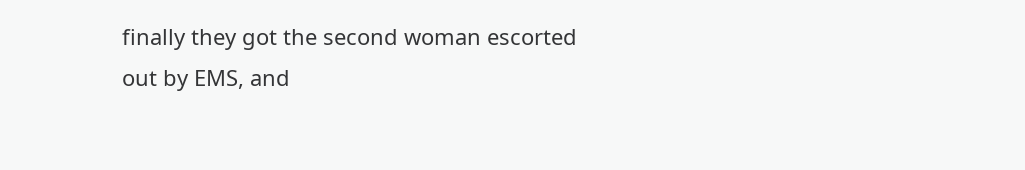finally they got the second woman escorted out by EMS, and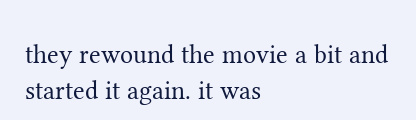they rewound the movie a bit and started it again. it was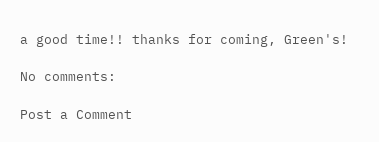a good time!! thanks for coming, Green's!

No comments:

Post a Comment